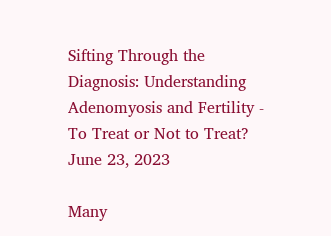Sifting Through the Diagnosis: Understanding Adenomyosis and Fertility - To Treat or Not to Treat?
June 23, 2023

Many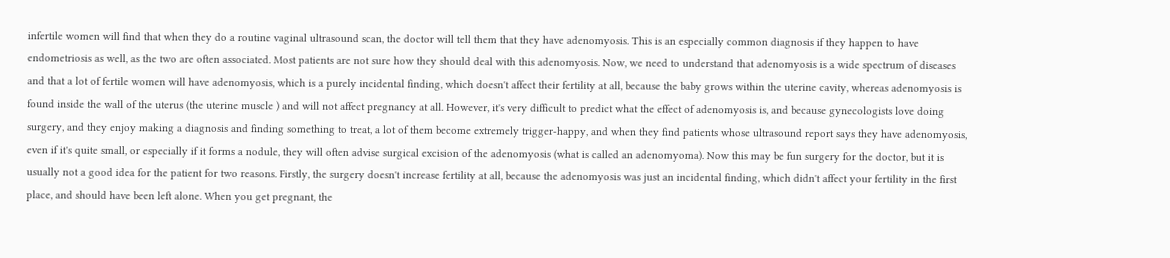infertile women will find that when they do a routine vaginal ultrasound scan, the doctor will tell them that they have adenomyosis. This is an especially common diagnosis if they happen to have endometriosis as well, as the two are often associated. Most patients are not sure how they should deal with this adenomyosis. Now, we need to understand that adenomyosis is a wide spectrum of diseases and that a lot of fertile women will have adenomyosis, which is a purely incidental finding, which doesn't affect their fertility at all, because the baby grows within the uterine cavity, whereas adenomyosis is found inside the wall of the uterus (the uterine muscle ) and will not affect pregnancy at all. However, it's very difficult to predict what the effect of adenomyosis is, and because gynecologists love doing surgery, and they enjoy making a diagnosis and finding something to treat, a lot of them become extremely trigger-happy, and when they find patients whose ultrasound report says they have adenomyosis, even if it's quite small, or especially if it forms a nodule, they will often advise surgical excision of the adenomyosis (what is called an adenomyoma). Now this may be fun surgery for the doctor, but it is usually not a good idea for the patient for two reasons. Firstly, the surgery doesn't increase fertility at all, because the adenomyosis was just an incidental finding, which didn't affect your fertility in the first place, and should have been left alone. When you get pregnant, the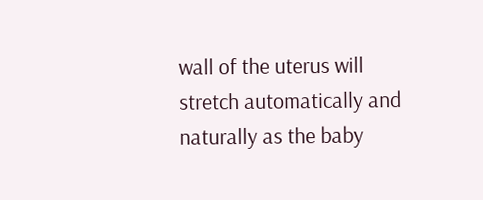wall of the uterus will stretch automatically and naturally as the baby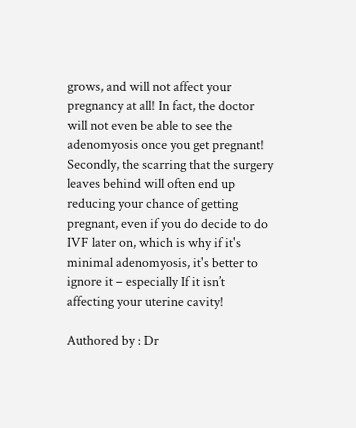grows, and will not affect your pregnancy at all! In fact, the doctor will not even be able to see the adenomyosis once you get pregnant! Secondly, the scarring that the surgery leaves behind will often end up reducing your chance of getting pregnant, even if you do decide to do IVF later on, which is why if it's minimal adenomyosis, it's better to ignore it – especially If it isn’t affecting your uterine cavity!

Authored by : Dr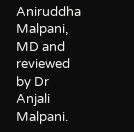Aniruddha Malpani, MD and reviewed by Dr Anjali Malpani.